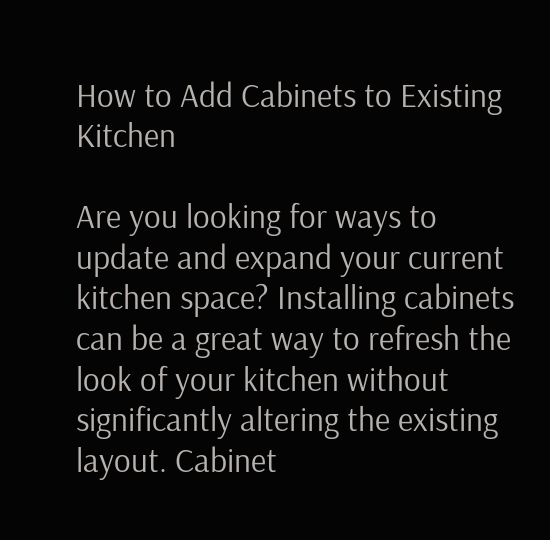How to Add Cabinets to Existing Kitchen

Are you looking for ways to update and expand your current kitchen space? Installing cabinets can be a great way to refresh the look of your kitchen without significantly altering the existing layout. Cabinet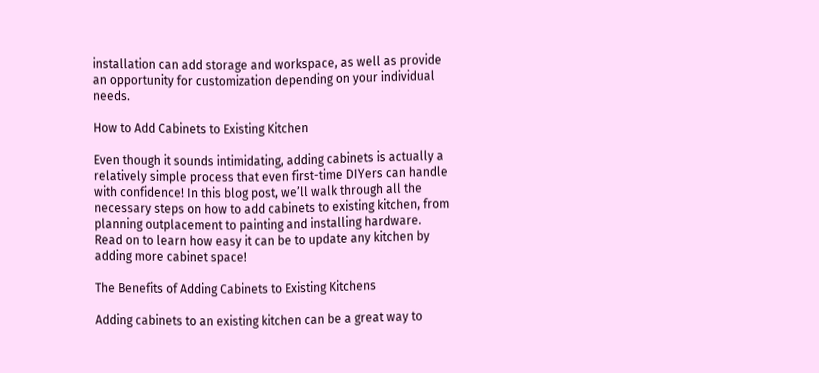installation can add storage and workspace, as well as provide an opportunity for customization depending on your individual needs.

How to Add Cabinets to Existing Kitchen

Even though it sounds intimidating, adding cabinets is actually a relatively simple process that even first-time DIYers can handle with confidence! In this blog post, we’ll walk through all the necessary steps on how to add cabinets to existing kitchen, from planning outplacement to painting and installing hardware. Read on to learn how easy it can be to update any kitchen by adding more cabinet space!

The Benefits of Adding Cabinets to Existing Kitchens

Adding cabinets to an existing kitchen can be a great way to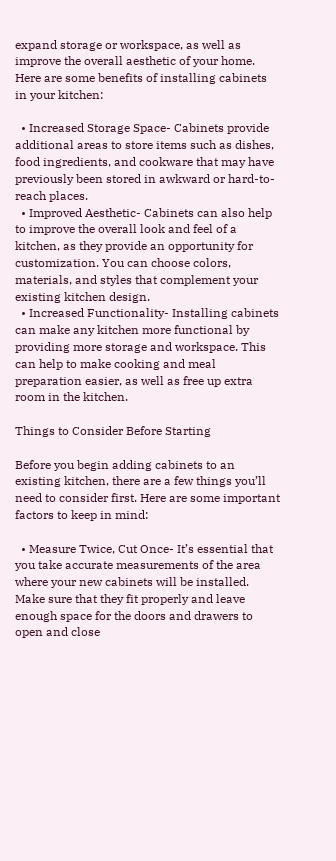expand storage or workspace, as well as improve the overall aesthetic of your home. Here are some benefits of installing cabinets in your kitchen:

  • Increased Storage Space- Cabinets provide additional areas to store items such as dishes, food ingredients, and cookware that may have previously been stored in awkward or hard-to-reach places.
  • Improved Aesthetic- Cabinets can also help to improve the overall look and feel of a kitchen, as they provide an opportunity for customization. You can choose colors, materials, and styles that complement your existing kitchen design.
  • Increased Functionality- Installing cabinets can make any kitchen more functional by providing more storage and workspace. This can help to make cooking and meal preparation easier, as well as free up extra room in the kitchen.

Things to Consider Before Starting

Before you begin adding cabinets to an existing kitchen, there are a few things you’ll need to consider first. Here are some important factors to keep in mind:

  • Measure Twice, Cut Once- It’s essential that you take accurate measurements of the area where your new cabinets will be installed. Make sure that they fit properly and leave enough space for the doors and drawers to open and close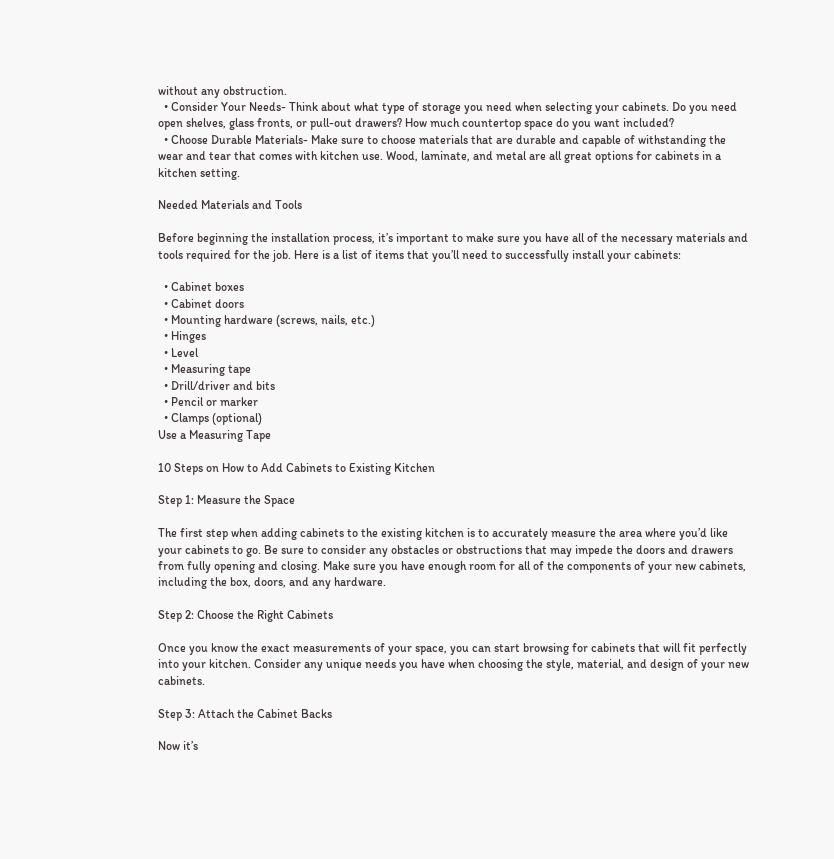without any obstruction.
  • Consider Your Needs- Think about what type of storage you need when selecting your cabinets. Do you need open shelves, glass fronts, or pull-out drawers? How much countertop space do you want included?
  • Choose Durable Materials- Make sure to choose materials that are durable and capable of withstanding the wear and tear that comes with kitchen use. Wood, laminate, and metal are all great options for cabinets in a kitchen setting.

Needed Materials and Tools

Before beginning the installation process, it’s important to make sure you have all of the necessary materials and tools required for the job. Here is a list of items that you’ll need to successfully install your cabinets:

  • Cabinet boxes
  • Cabinet doors
  • Mounting hardware (screws, nails, etc.)
  • Hinges
  • Level
  • Measuring tape
  • Drill/driver and bits
  • Pencil or marker
  • Clamps (optional)
Use a Measuring Tape

10 Steps on How to Add Cabinets to Existing Kitchen

Step 1: Measure the Space

The first step when adding cabinets to the existing kitchen is to accurately measure the area where you’d like your cabinets to go. Be sure to consider any obstacles or obstructions that may impede the doors and drawers from fully opening and closing. Make sure you have enough room for all of the components of your new cabinets, including the box, doors, and any hardware.

Step 2: Choose the Right Cabinets

Once you know the exact measurements of your space, you can start browsing for cabinets that will fit perfectly into your kitchen. Consider any unique needs you have when choosing the style, material, and design of your new cabinets.

Step 3: Attach the Cabinet Backs

Now it’s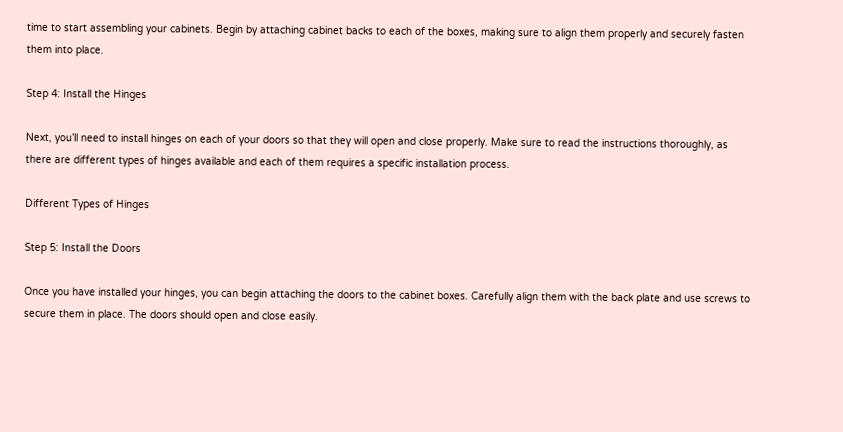time to start assembling your cabinets. Begin by attaching cabinet backs to each of the boxes, making sure to align them properly and securely fasten them into place.

Step 4: Install the Hinges

Next, you’ll need to install hinges on each of your doors so that they will open and close properly. Make sure to read the instructions thoroughly, as there are different types of hinges available and each of them requires a specific installation process.

Different Types of Hinges

Step 5: Install the Doors

Once you have installed your hinges, you can begin attaching the doors to the cabinet boxes. Carefully align them with the back plate and use screws to secure them in place. The doors should open and close easily.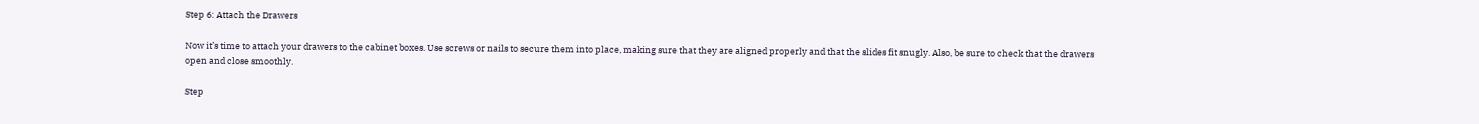Step 6: Attach the Drawers

Now it’s time to attach your drawers to the cabinet boxes. Use screws or nails to secure them into place, making sure that they are aligned properly and that the slides fit snugly. Also, be sure to check that the drawers open and close smoothly.

Step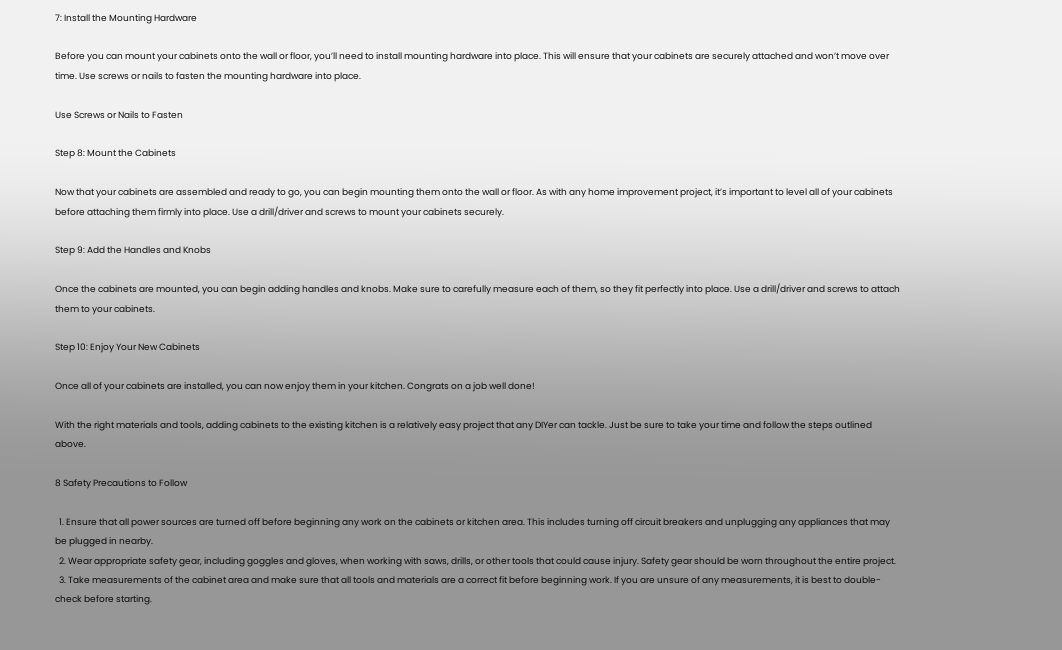7: Install the Mounting Hardware

Before you can mount your cabinets onto the wall or floor, you’ll need to install mounting hardware into place. This will ensure that your cabinets are securely attached and won’t move over time. Use screws or nails to fasten the mounting hardware into place.

Use Screws or Nails to Fasten

Step 8: Mount the Cabinets

Now that your cabinets are assembled and ready to go, you can begin mounting them onto the wall or floor. As with any home improvement project, it’s important to level all of your cabinets before attaching them firmly into place. Use a drill/driver and screws to mount your cabinets securely.

Step 9: Add the Handles and Knobs

Once the cabinets are mounted, you can begin adding handles and knobs. Make sure to carefully measure each of them, so they fit perfectly into place. Use a drill/driver and screws to attach them to your cabinets.

Step 10: Enjoy Your New Cabinets

Once all of your cabinets are installed, you can now enjoy them in your kitchen. Congrats on a job well done!

With the right materials and tools, adding cabinets to the existing kitchen is a relatively easy project that any DIYer can tackle. Just be sure to take your time and follow the steps outlined above.

8 Safety Precautions to Follow

  1. Ensure that all power sources are turned off before beginning any work on the cabinets or kitchen area. This includes turning off circuit breakers and unplugging any appliances that may be plugged in nearby.
  2. Wear appropriate safety gear, including goggles and gloves, when working with saws, drills, or other tools that could cause injury. Safety gear should be worn throughout the entire project.
  3. Take measurements of the cabinet area and make sure that all tools and materials are a correct fit before beginning work. If you are unsure of any measurements, it is best to double-check before starting.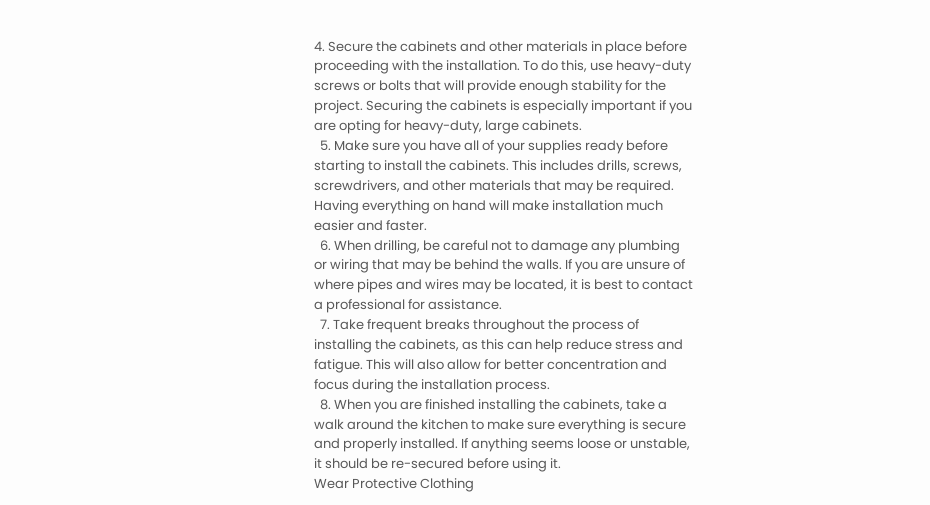4. Secure the cabinets and other materials in place before proceeding with the installation. To do this, use heavy-duty screws or bolts that will provide enough stability for the project. Securing the cabinets is especially important if you are opting for heavy-duty, large cabinets.
  5. Make sure you have all of your supplies ready before starting to install the cabinets. This includes drills, screws, screwdrivers, and other materials that may be required. Having everything on hand will make installation much easier and faster.
  6. When drilling, be careful not to damage any plumbing or wiring that may be behind the walls. If you are unsure of where pipes and wires may be located, it is best to contact a professional for assistance.
  7. Take frequent breaks throughout the process of installing the cabinets, as this can help reduce stress and fatigue. This will also allow for better concentration and focus during the installation process.
  8. When you are finished installing the cabinets, take a walk around the kitchen to make sure everything is secure and properly installed. If anything seems loose or unstable, it should be re-secured before using it.
Wear Protective Clothing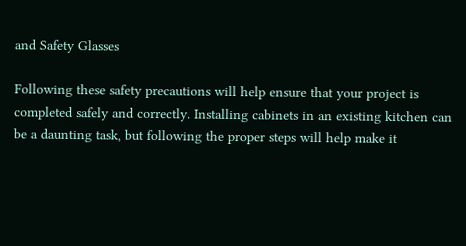and Safety Glasses

Following these safety precautions will help ensure that your project is completed safely and correctly. Installing cabinets in an existing kitchen can be a daunting task, but following the proper steps will help make it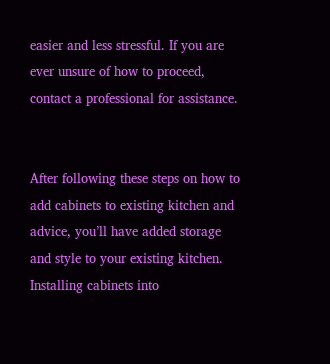easier and less stressful. If you are ever unsure of how to proceed, contact a professional for assistance.


After following these steps on how to add cabinets to existing kitchen and advice, you’ll have added storage and style to your existing kitchen. Installing cabinets into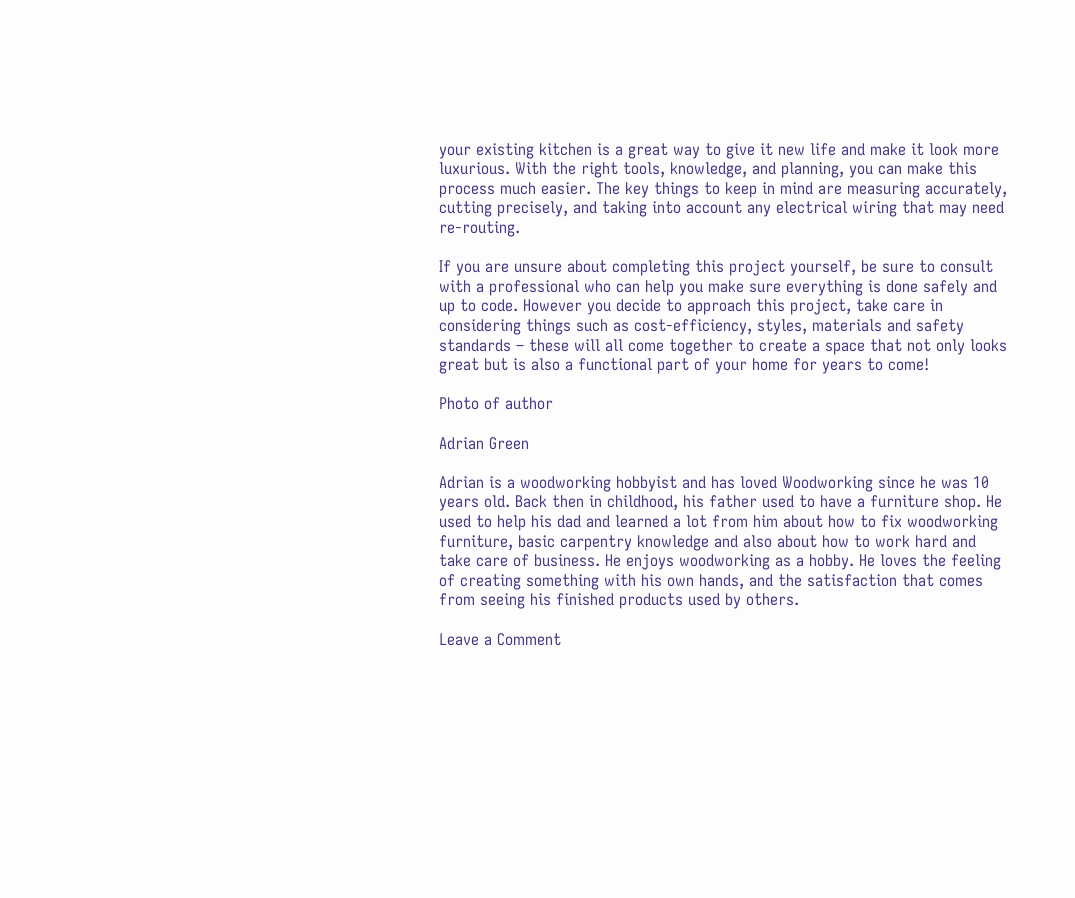your existing kitchen is a great way to give it new life and make it look more luxurious. With the right tools, knowledge, and planning, you can make this process much easier. The key things to keep in mind are measuring accurately, cutting precisely, and taking into account any electrical wiring that may need re-routing.

If you are unsure about completing this project yourself, be sure to consult with a professional who can help you make sure everything is done safely and up to code. However you decide to approach this project, take care in considering things such as cost-efficiency, styles, materials and safety standards – these will all come together to create a space that not only looks great but is also a functional part of your home for years to come!

Photo of author

Adrian Green

Adrian is a woodworking hobbyist and has loved Woodworking since he was 10 years old. Back then in childhood, his father used to have a furniture shop. He used to help his dad and learned a lot from him about how to fix woodworking furniture, basic carpentry knowledge and also about how to work hard and take care of business. He enjoys woodworking as a hobby. He loves the feeling of creating something with his own hands, and the satisfaction that comes from seeing his finished products used by others.

Leave a Comment